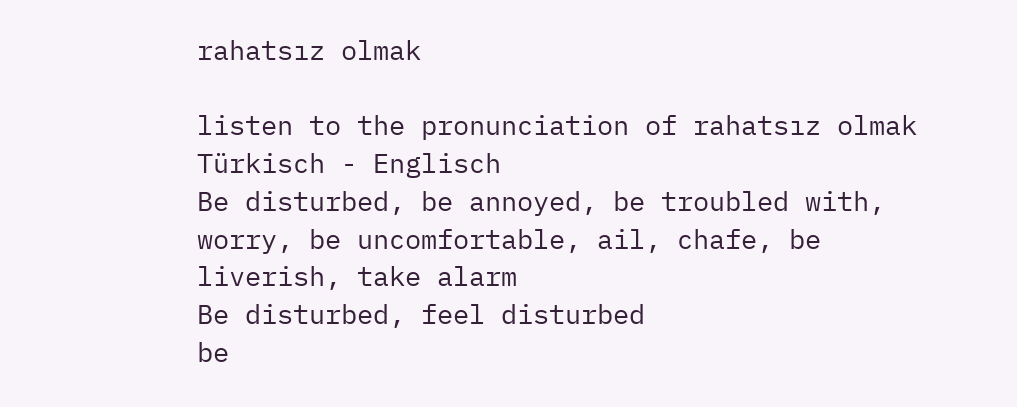rahatsız olmak

listen to the pronunciation of rahatsız olmak
Türkisch - Englisch
Be disturbed, be annoyed, be troubled with, worry, be uncomfortable, ail, chafe, be liverish, take alarm
Be disturbed, feel disturbed
be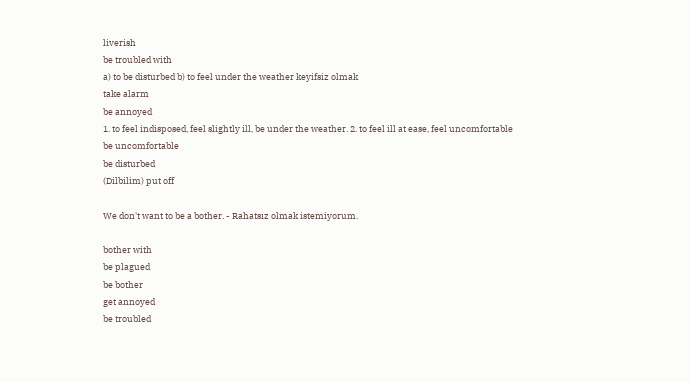liverish
be troubled with
a) to be disturbed b) to feel under the weather keyifsiz olmak
take alarm
be annoyed
1. to feel indisposed, feel slightly ill, be under the weather. 2. to feel ill at ease, feel uncomfortable
be uncomfortable
be disturbed
(Dilbilim) put off

We don't want to be a bother. - Rahatsız olmak istemiyorum.

bother with
be plagued
be bother
get annoyed
be troubled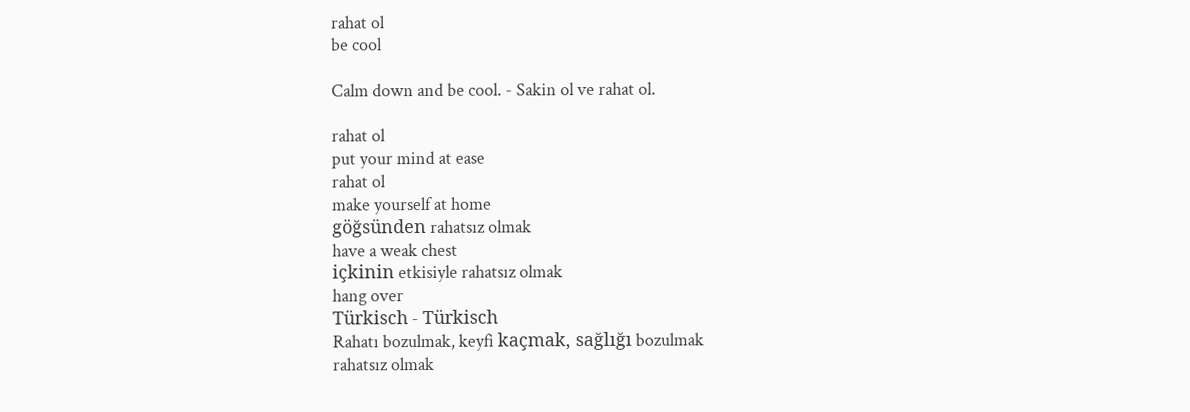rahat ol
be cool

Calm down and be cool. - Sakin ol ve rahat ol.

rahat ol
put your mind at ease
rahat ol
make yourself at home
göğsünden rahatsız olmak
have a weak chest
içkinin etkisiyle rahatsız olmak
hang over
Türkisch - Türkisch
Rahatı bozulmak, keyfi kaçmak, sağlığı bozulmak
rahatsız olmak